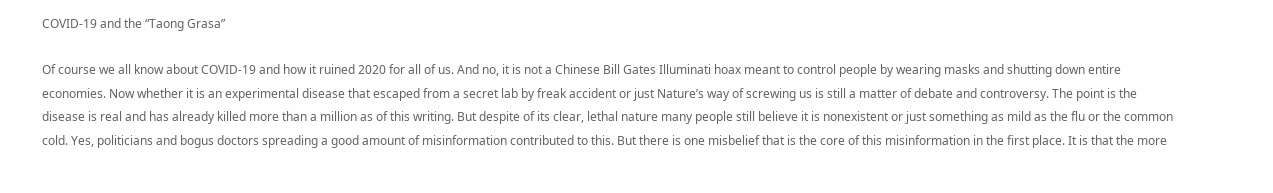COVID-19 and the “Taong Grasa”

Of course we all know about COVID-19 and how it ruined 2020 for all of us. And no, it is not a Chinese Bill Gates Illuminati hoax meant to control people by wearing masks and shutting down entire economies. Now whether it is an experimental disease that escaped from a secret lab by freak accident or just Nature’s way of screwing us is still a matter of debate and controversy. The point is the disease is real and has already killed more than a million as of this writing. But despite of its clear, lethal nature many people still believe it is nonexistent or just something as mild as the flu or the common cold. Yes, politicians and bogus doctors spreading a good amount of misinformation contributed to this. But there is one misbelief that is the core of this misinformation in the first place. It is that the more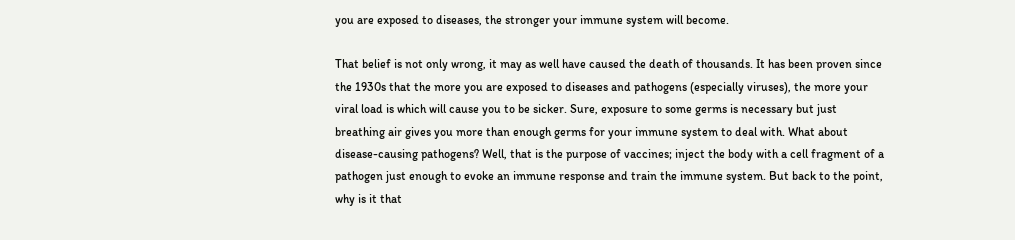you are exposed to diseases, the stronger your immune system will become.

That belief is not only wrong, it may as well have caused the death of thousands. It has been proven since the 1930s that the more you are exposed to diseases and pathogens (especially viruses), the more your viral load is which will cause you to be sicker. Sure, exposure to some germs is necessary but just breathing air gives you more than enough germs for your immune system to deal with. What about disease-causing pathogens? Well, that is the purpose of vaccines; inject the body with a cell fragment of a pathogen just enough to evoke an immune response and train the immune system. But back to the point, why is it that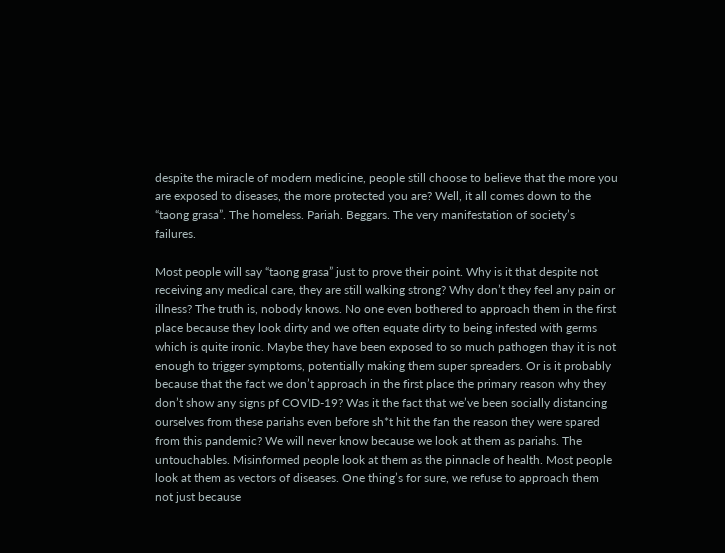despite the miracle of modern medicine, people still choose to believe that the more you are exposed to diseases, the more protected you are? Well, it all comes down to the “taong grasa”. The homeless. Pariah. Beggars. The very manifestation of society’s failures.

Most people will say “taong grasa” just to prove their point. Why is it that despite not receiving any medical care, they are still walking strong? Why don’t they feel any pain or illness? The truth is, nobody knows. No one even bothered to approach them in the first place because they look dirty and we often equate dirty to being infested with germs which is quite ironic. Maybe they have been exposed to so much pathogen thay it is not enough to trigger symptoms, potentially making them super spreaders. Or is it probably because that the fact we don’t approach in the first place the primary reason why they don’t show any signs pf COVID-19? Was it the fact that we’ve been socially distancing ourselves from these pariahs even before sh*t hit the fan the reason they were spared from this pandemic? We will never know because we look at them as pariahs. The untouchables. Misinformed people look at them as the pinnacle of health. Most people look at them as vectors of diseases. One thing’s for sure, we refuse to approach them not just because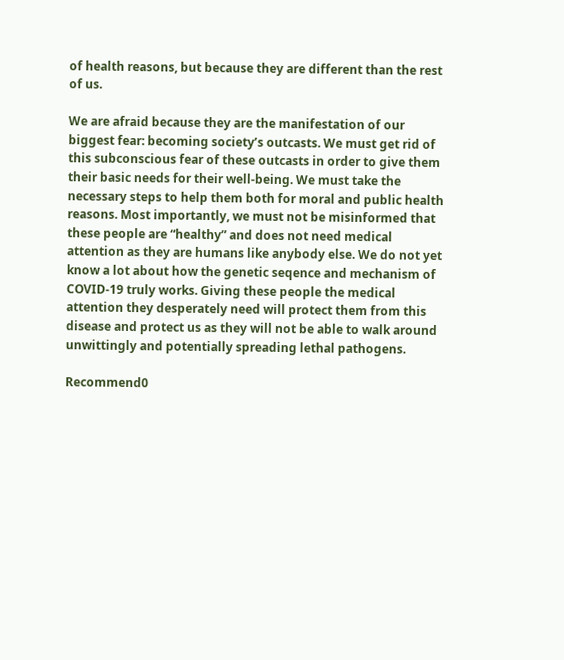of health reasons, but because they are different than the rest of us.

We are afraid because they are the manifestation of our biggest fear: becoming society’s outcasts. We must get rid of this subconscious fear of these outcasts in order to give them their basic needs for their well-being. We must take the necessary steps to help them both for moral and public health reasons. Most importantly, we must not be misinformed that these people are “healthy” and does not need medical attention as they are humans like anybody else. We do not yet know a lot about how the genetic seqence and mechanism of COVID-19 truly works. Giving these people the medical attention they desperately need will protect them from this disease and protect us as they will not be able to walk around unwittingly and potentially spreading lethal pathogens.

Recommend0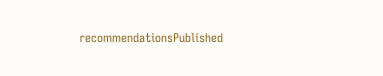recommendationsPublished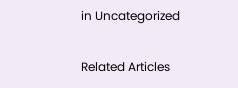in Uncategorized

Related Articles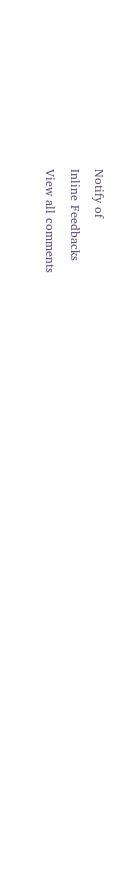Notify of
Inline Feedbacks
View all comments